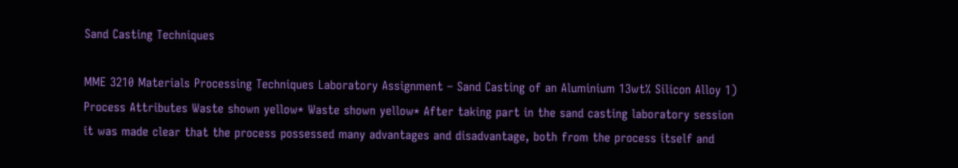Sand Casting Techniques

MME 3210 Materials Processing Techniques Laboratory Assignment – Sand Casting of an Aluminium 13wt% Silicon Alloy 1) Process Attributes Waste shown yellow* Waste shown yellow* After taking part in the sand casting laboratory session it was made clear that the process possessed many advantages and disadvantage, both from the process itself and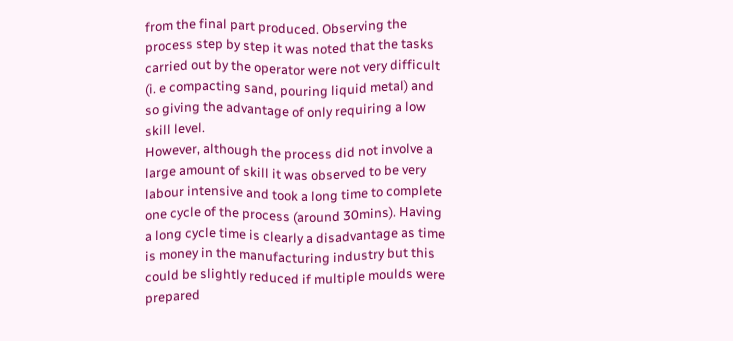from the final part produced. Observing the process step by step it was noted that the tasks carried out by the operator were not very difficult (i. e compacting sand, pouring liquid metal) and so giving the advantage of only requiring a low skill level.
However, although the process did not involve a large amount of skill it was observed to be very labour intensive and took a long time to complete one cycle of the process (around 30mins). Having a long cycle time is clearly a disadvantage as time is money in the manufacturing industry but this could be slightly reduced if multiple moulds were prepared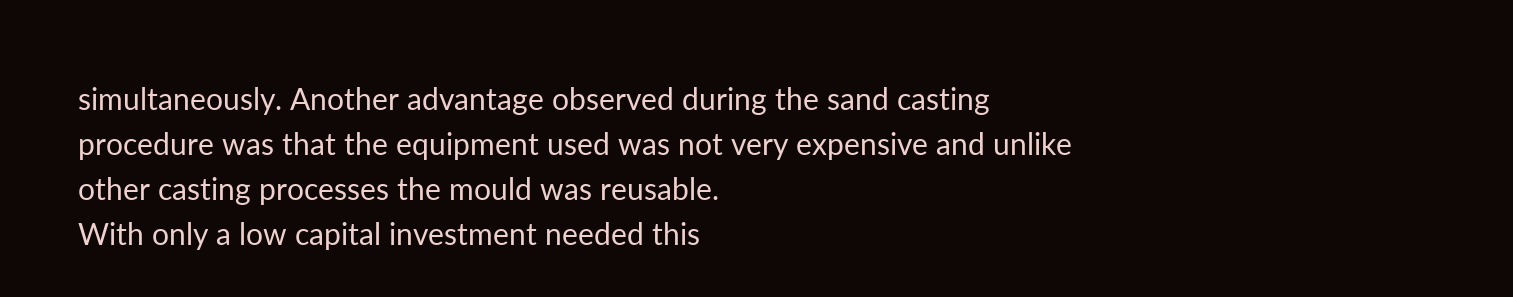simultaneously. Another advantage observed during the sand casting procedure was that the equipment used was not very expensive and unlike other casting processes the mould was reusable.
With only a low capital investment needed this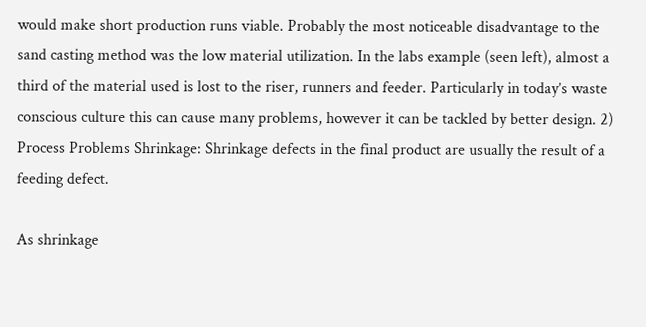would make short production runs viable. Probably the most noticeable disadvantage to the sand casting method was the low material utilization. In the labs example (seen left), almost a third of the material used is lost to the riser, runners and feeder. Particularly in today’s waste conscious culture this can cause many problems, however it can be tackled by better design. 2) Process Problems Shrinkage: Shrinkage defects in the final product are usually the result of a feeding defect.

As shrinkage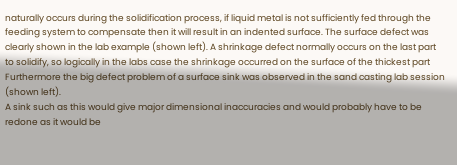naturally occurs during the solidification process, if liquid metal is not sufficiently fed through the feeding system to compensate then it will result in an indented surface. The surface defect was clearly shown in the lab example (shown left). A shrinkage defect normally occurs on the last part to solidify, so logically in the labs case the shrinkage occurred on the surface of the thickest part Furthermore the big defect problem of a surface sink was observed in the sand casting lab session (shown left).
A sink such as this would give major dimensional inaccuracies and would probably have to be redone as it would be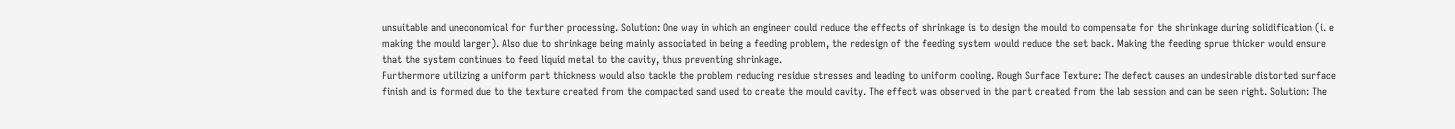unsuitable and uneconomical for further processing. Solution: One way in which an engineer could reduce the effects of shrinkage is to design the mould to compensate for the shrinkage during solidification (i. e making the mould larger). Also due to shrinkage being mainly associated in being a feeding problem, the redesign of the feeding system would reduce the set back. Making the feeding sprue thicker would ensure that the system continues to feed liquid metal to the cavity, thus preventing shrinkage.
Furthermore utilizing a uniform part thickness would also tackle the problem reducing residue stresses and leading to uniform cooling. Rough Surface Texture: The defect causes an undesirable distorted surface finish and is formed due to the texture created from the compacted sand used to create the mould cavity. The effect was observed in the part created from the lab session and can be seen right. Solution: The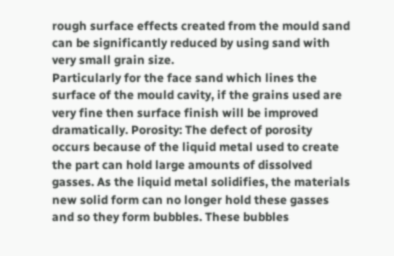rough surface effects created from the mould sand can be significantly reduced by using sand with very small grain size.
Particularly for the face sand which lines the surface of the mould cavity, if the grains used are very fine then surface finish will be improved dramatically. Porosity: The defect of porosity occurs because of the liquid metal used to create the part can hold large amounts of dissolved gasses. As the liquid metal solidifies, the materials new solid form can no longer hold these gasses and so they form bubbles. These bubbles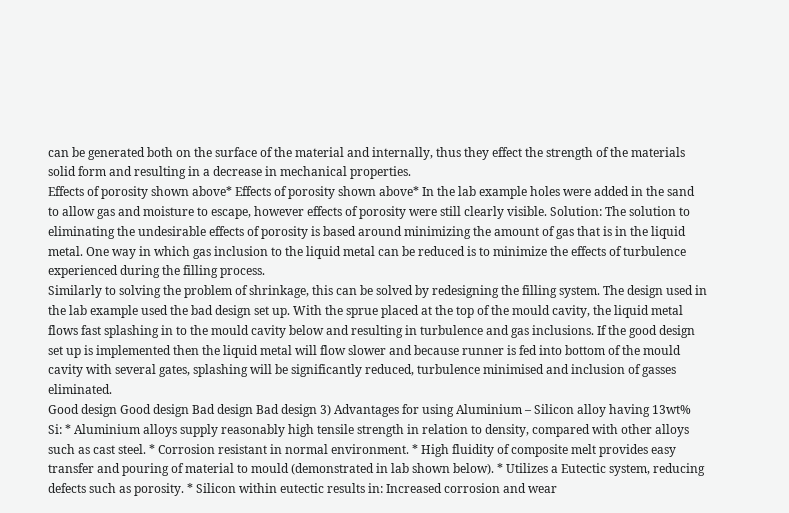can be generated both on the surface of the material and internally, thus they effect the strength of the materials solid form and resulting in a decrease in mechanical properties.
Effects of porosity shown above* Effects of porosity shown above* In the lab example holes were added in the sand to allow gas and moisture to escape, however effects of porosity were still clearly visible. Solution: The solution to eliminating the undesirable effects of porosity is based around minimizing the amount of gas that is in the liquid metal. One way in which gas inclusion to the liquid metal can be reduced is to minimize the effects of turbulence experienced during the filling process.
Similarly to solving the problem of shrinkage, this can be solved by redesigning the filling system. The design used in the lab example used the bad design set up. With the sprue placed at the top of the mould cavity, the liquid metal flows fast splashing in to the mould cavity below and resulting in turbulence and gas inclusions. If the good design set up is implemented then the liquid metal will flow slower and because runner is fed into bottom of the mould cavity with several gates, splashing will be significantly reduced, turbulence minimised and inclusion of gasses eliminated.
Good design Good design Bad design Bad design 3) Advantages for using Aluminium – Silicon alloy having 13wt% Si: * Aluminium alloys supply reasonably high tensile strength in relation to density, compared with other alloys such as cast steel. * Corrosion resistant in normal environment. * High fluidity of composite melt provides easy transfer and pouring of material to mould (demonstrated in lab shown below). * Utilizes a Eutectic system, reducing defects such as porosity. * Silicon within eutectic results in: Increased corrosion and wear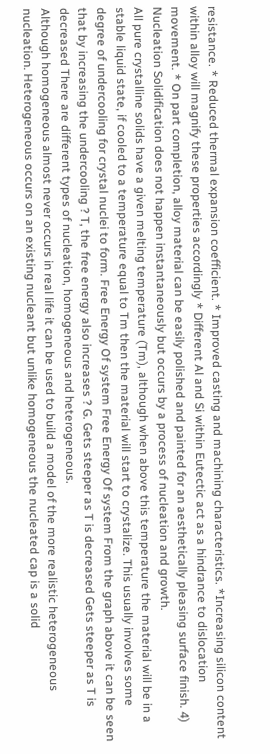resistance. * Reduced thermal expansion coefficient. * Improved casting and machining characteristics. *Increasing silicon content within alloy will magnify these properties accordingly * Different Al and Si within Eutectic act as a hindrance to dislocation movement. * On part completion, alloy material can be easily polished and painted for an aesthetically pleasing surface finish. 4) Nucleation Solidification does not happen instantaneously but occurs by a process of nucleation and growth.
All pure crystalline solids have a given melting temperature (Tm), although when above this temperature the material will be in a stable liquid state, if cooled to a temperature equal to Tm then the material will start to crystalize. This usually involves some degree of undercooling for crystal nuclei to form. Free Energy Of system Free Energy Of system From the graph above it can be seen that by increasing the undercooling ? T, the free energy also increases ? G. Gets steeper as T is decreased Gets steeper as T is decreased There are different types of nucleation, homogeneous and heterogeneous.
Although homogeneous almost never occurs in real life it can be used to build a model of the more realistic heterogeneous nucleation. Heterogeneous occurs on an existing nucleant but unlike homogeneous the nucleated cap is a solid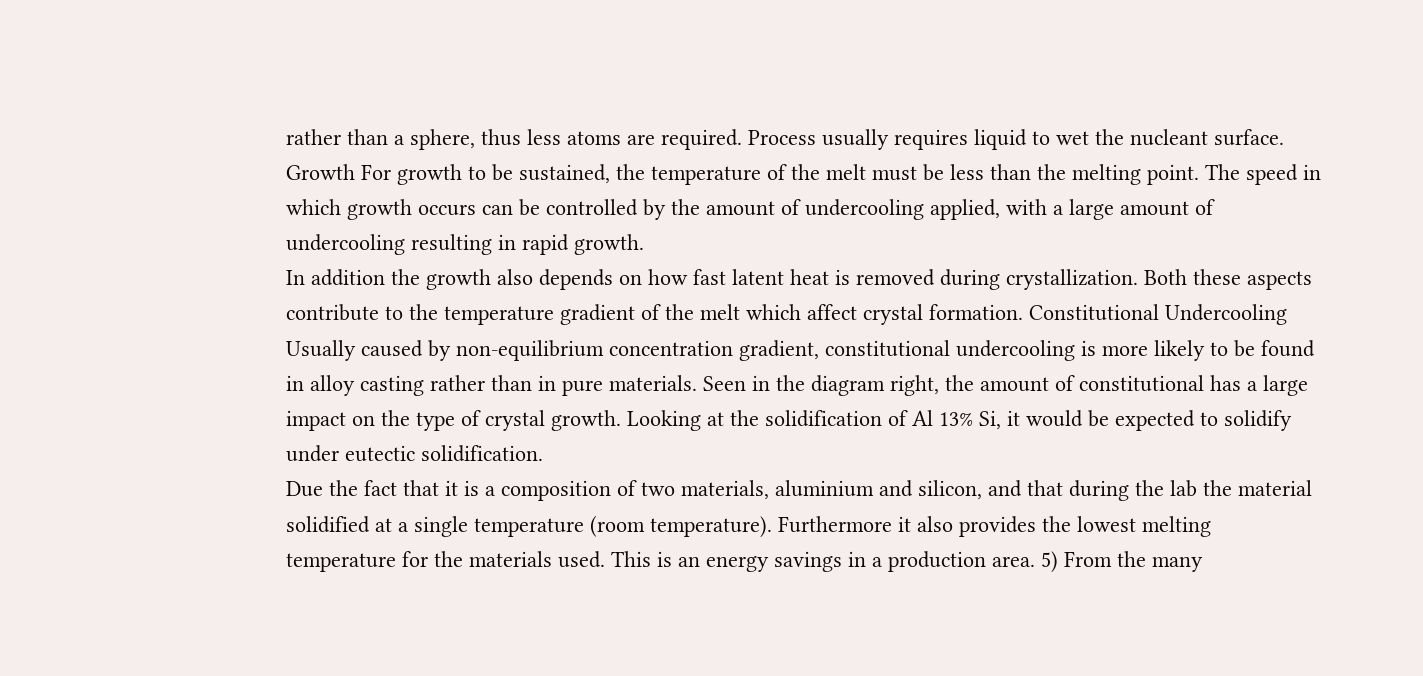rather than a sphere, thus less atoms are required. Process usually requires liquid to wet the nucleant surface. Growth For growth to be sustained, the temperature of the melt must be less than the melting point. The speed in which growth occurs can be controlled by the amount of undercooling applied, with a large amount of undercooling resulting in rapid growth.
In addition the growth also depends on how fast latent heat is removed during crystallization. Both these aspects contribute to the temperature gradient of the melt which affect crystal formation. Constitutional Undercooling Usually caused by non-equilibrium concentration gradient, constitutional undercooling is more likely to be found in alloy casting rather than in pure materials. Seen in the diagram right, the amount of constitutional has a large impact on the type of crystal growth. Looking at the solidification of Al 13% Si, it would be expected to solidify under eutectic solidification.
Due the fact that it is a composition of two materials, aluminium and silicon, and that during the lab the material solidified at a single temperature (room temperature). Furthermore it also provides the lowest melting temperature for the materials used. This is an energy savings in a production area. 5) From the many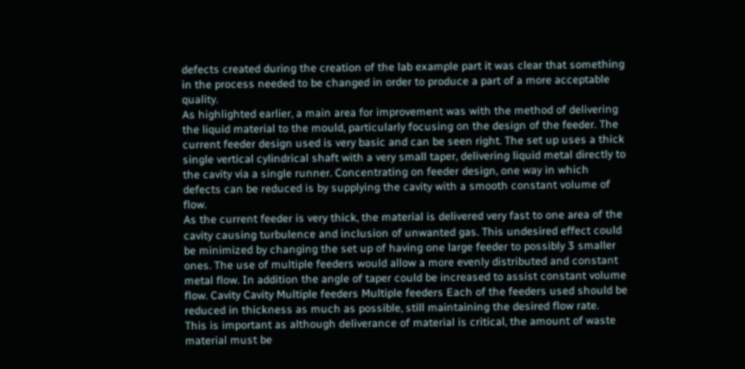defects created during the creation of the lab example part it was clear that something in the process needed to be changed in order to produce a part of a more acceptable quality.
As highlighted earlier, a main area for improvement was with the method of delivering the liquid material to the mould, particularly focusing on the design of the feeder. The current feeder design used is very basic and can be seen right. The set up uses a thick single vertical cylindrical shaft with a very small taper, delivering liquid metal directly to the cavity via a single runner. Concentrating on feeder design, one way in which defects can be reduced is by supplying the cavity with a smooth constant volume of flow.
As the current feeder is very thick, the material is delivered very fast to one area of the cavity causing turbulence and inclusion of unwanted gas. This undesired effect could be minimized by changing the set up of having one large feeder to possibly 3 smaller ones. The use of multiple feeders would allow a more evenly distributed and constant metal flow. In addition the angle of taper could be increased to assist constant volume flow. Cavity Cavity Multiple feeders Multiple feeders Each of the feeders used should be reduced in thickness as much as possible, still maintaining the desired flow rate.
This is important as although deliverance of material is critical, the amount of waste material must be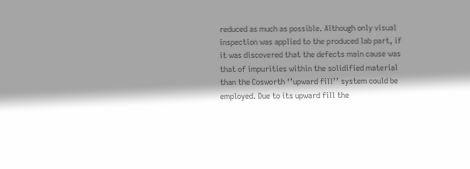reduced as much as possible. Although only visual inspection was applied to the produced lab part, if it was discovered that the defects main cause was that of impurities within the solidified material than the Cosworth ‘’upward fill’’ system could be employed. Due to its upward fill the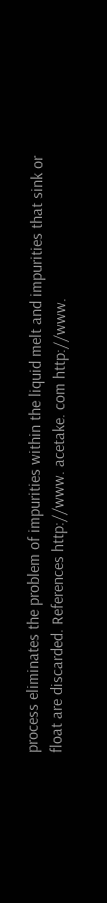process eliminates the problem of impurities within the liquid melt and impurities that sink or float are discarded. References http://www. acetake. com http://www.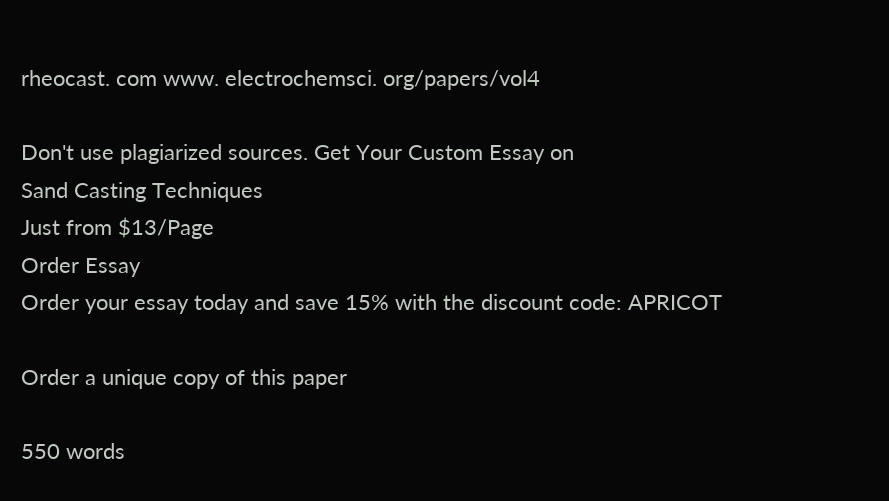rheocast. com www. electrochemsci. org/papers/vol4

Don't use plagiarized sources. Get Your Custom Essay on
Sand Casting Techniques
Just from $13/Page
Order Essay
Order your essay today and save 15% with the discount code: APRICOT

Order a unique copy of this paper

550 words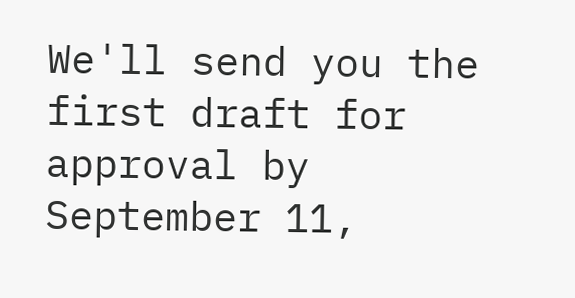We'll send you the first draft for approval by September 11,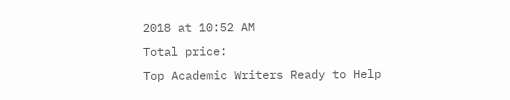2018 at 10:52 AM
Total price:
Top Academic Writers Ready to Help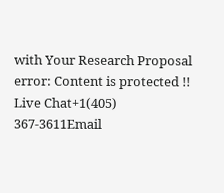with Your Research Proposal
error: Content is protected !!
Live Chat+1(405) 367-3611Email